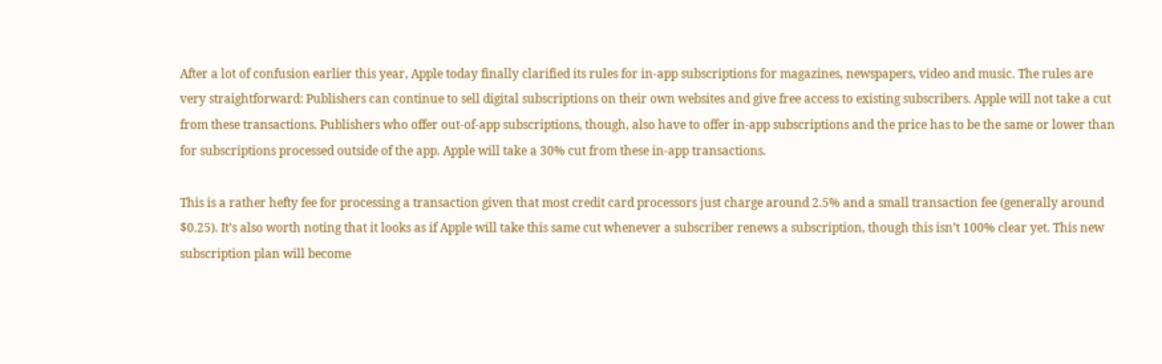After a lot of confusion earlier this year, Apple today finally clarified its rules for in-app subscriptions for magazines, newspapers, video and music. The rules are very straightforward: Publishers can continue to sell digital subscriptions on their own websites and give free access to existing subscribers. Apple will not take a cut from these transactions. Publishers who offer out-of-app subscriptions, though, also have to offer in-app subscriptions and the price has to be the same or lower than for subscriptions processed outside of the app. Apple will take a 30% cut from these in-app transactions.

This is a rather hefty fee for processing a transaction given that most credit card processors just charge around 2.5% and a small transaction fee (generally around $0.25). It’s also worth noting that it looks as if Apple will take this same cut whenever a subscriber renews a subscription, though this isn’t 100% clear yet. This new subscription plan will become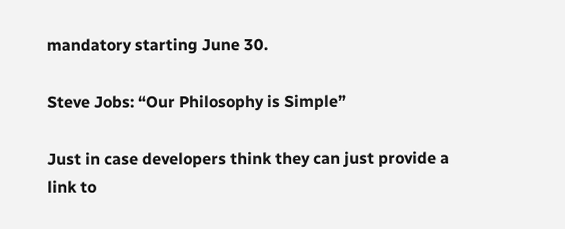mandatory starting June 30.

Steve Jobs: “Our Philosophy is Simple”

Just in case developers think they can just provide a link to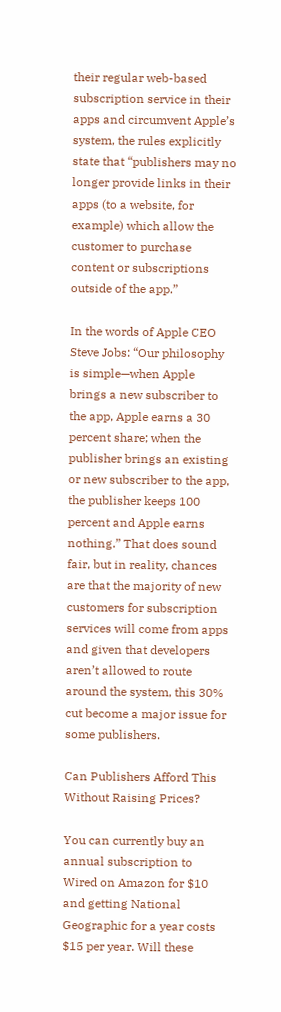their regular web-based subscription service in their apps and circumvent Apple’s system, the rules explicitly state that “publishers may no longer provide links in their apps (to a website, for example) which allow the customer to purchase content or subscriptions outside of the app.”

In the words of Apple CEO Steve Jobs: “Our philosophy is simple—when Apple brings a new subscriber to the app, Apple earns a 30 percent share; when the publisher brings an existing or new subscriber to the app, the publisher keeps 100 percent and Apple earns nothing.” That does sound fair, but in reality, chances are that the majority of new customers for subscription services will come from apps and given that developers aren’t allowed to route around the system, this 30% cut become a major issue for some publishers.

Can Publishers Afford This Without Raising Prices?

You can currently buy an annual subscription to Wired on Amazon for $10 and getting National Geographic for a year costs $15 per year. Will these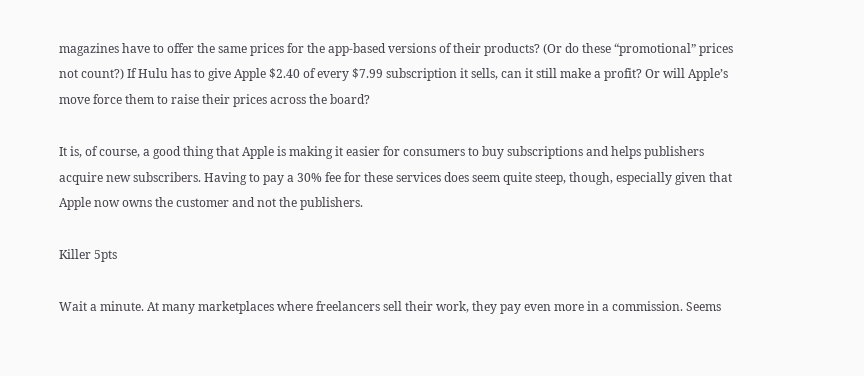magazines have to offer the same prices for the app-based versions of their products? (Or do these “promotional” prices not count?) If Hulu has to give Apple $2.40 of every $7.99 subscription it sells, can it still make a profit? Or will Apple’s move force them to raise their prices across the board?

It is, of course, a good thing that Apple is making it easier for consumers to buy subscriptions and helps publishers acquire new subscribers. Having to pay a 30% fee for these services does seem quite steep, though, especially given that Apple now owns the customer and not the publishers.

Killer 5pts

Wait a minute. At many marketplaces where freelancers sell their work, they pay even more in a commission. Seems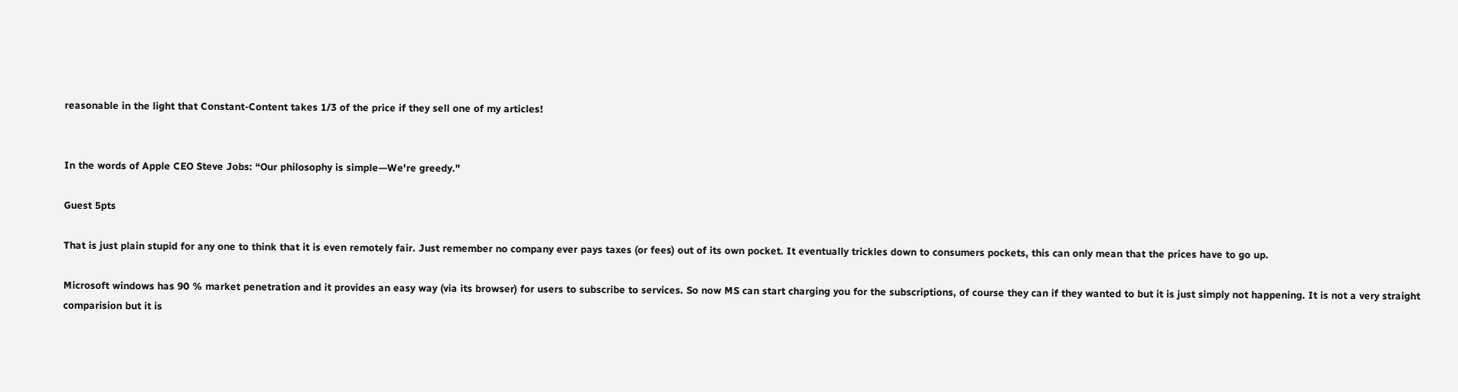reasonable in the light that Constant-Content takes 1/3 of the price if they sell one of my articles!


In the words of Apple CEO Steve Jobs: “Our philosophy is simple—We're greedy."

Guest 5pts

That is just plain stupid for any one to think that it is even remotely fair. Just remember no company ever pays taxes (or fees) out of its own pocket. It eventually trickles down to consumers pockets, this can only mean that the prices have to go up.

Microsoft windows has 90 % market penetration and it provides an easy way (via its browser) for users to subscribe to services. So now MS can start charging you for the subscriptions, of course they can if they wanted to but it is just simply not happening. It is not a very straight comparision but it is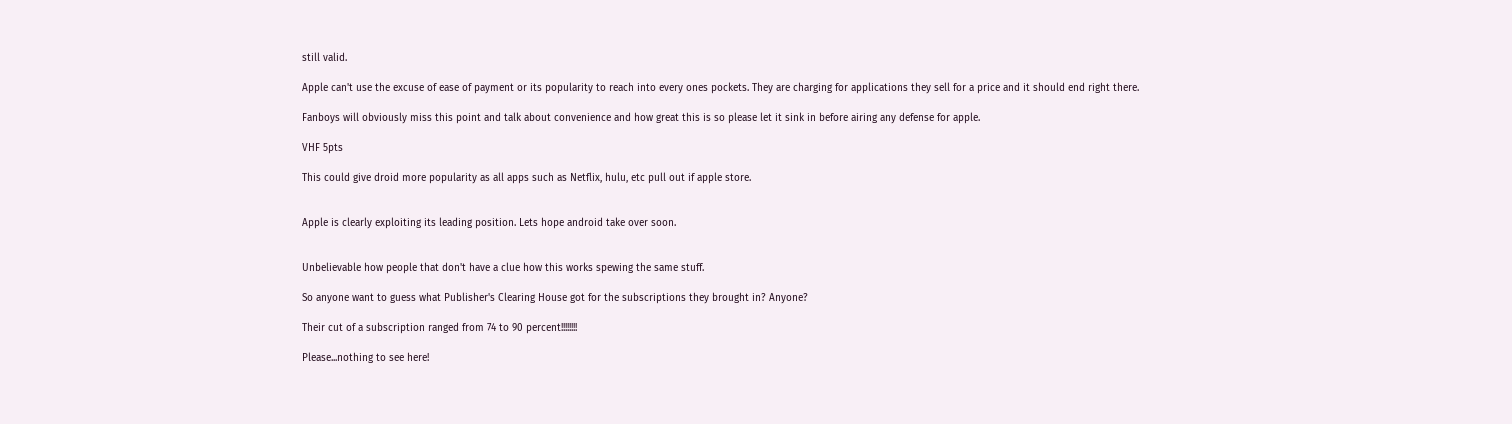still valid.

Apple can't use the excuse of ease of payment or its popularity to reach into every ones pockets. They are charging for applications they sell for a price and it should end right there.

Fanboys will obviously miss this point and talk about convenience and how great this is so please let it sink in before airing any defense for apple.

VHF 5pts

This could give droid more popularity as all apps such as Netflix, hulu, etc pull out if apple store.


Apple is clearly exploiting its leading position. Lets hope android take over soon.


Unbelievable how people that don't have a clue how this works spewing the same stuff.

So anyone want to guess what Publisher's Clearing House got for the subscriptions they brought in? Anyone?

Their cut of a subscription ranged from 74 to 90 percent!!!!!!!!

Please...nothing to see here!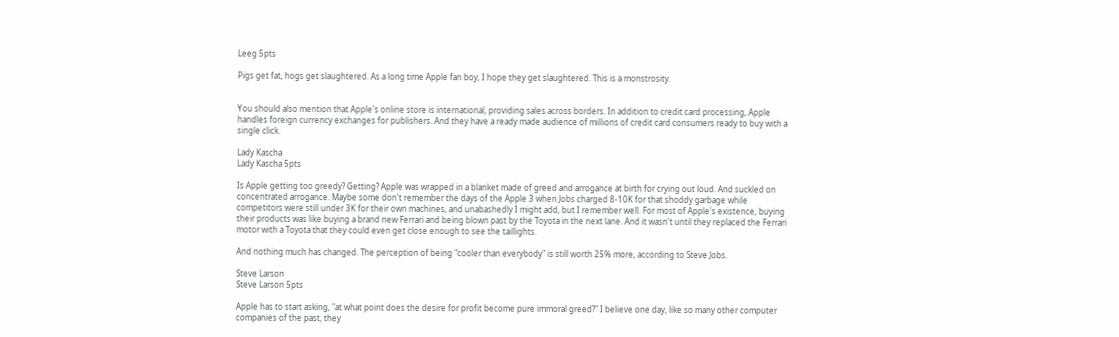Leeg 5pts

Pigs get fat, hogs get slaughtered. As a long time Apple fan boy, I hope they get slaughtered. This is a monstrosity.


You should also mention that Apple's online store is international, providing sales across borders. In addition to credit card processing, Apple handles foreign currency exchanges for publishers. And they have a ready made audience of millions of credit card consumers ready to buy with a single click.

Lady Kascha
Lady Kascha 5pts

Is Apple getting too greedy? Getting? Apple was wrapped in a blanket made of greed and arrogance at birth for crying out loud. And suckled on concentrated arrogance. Maybe some don't remember the days of the Apple 3 when Jobs charged 8-10K for that shoddy garbage while competitors were still under 3K for their own machines, and unabashedly I might add, but I remember well. For most of Apple's existence, buying their products was like buying a brand new Ferrari and being blown past by the Toyota in the next lane. And it wasn't until they replaced the Ferrari motor with a Toyota that they could even get close enough to see the taillights.

And nothing much has changed. The perception of being "cooler than everybody" is still worth 25% more, according to Steve Jobs.

Steve Larson
Steve Larson 5pts

Apple has to start asking, "at what point does the desire for profit become pure immoral greed?" I believe one day, like so many other computer companies of the past, they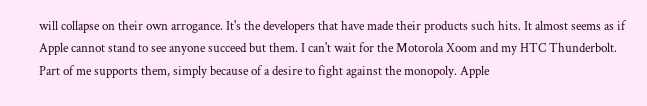will collapse on their own arrogance. It's the developers that have made their products such hits. It almost seems as if Apple cannot stand to see anyone succeed but them. I can't wait for the Motorola Xoom and my HTC Thunderbolt. Part of me supports them, simply because of a desire to fight against the monopoly. Apple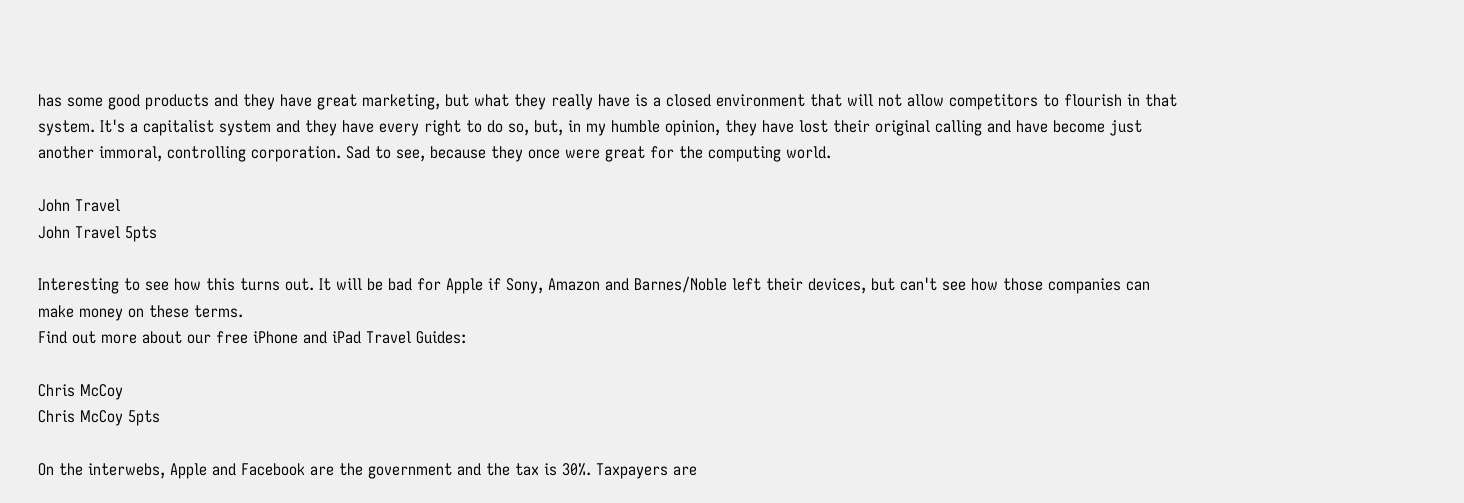has some good products and they have great marketing, but what they really have is a closed environment that will not allow competitors to flourish in that system. It's a capitalist system and they have every right to do so, but, in my humble opinion, they have lost their original calling and have become just another immoral, controlling corporation. Sad to see, because they once were great for the computing world.

John Travel
John Travel 5pts

Interesting to see how this turns out. It will be bad for Apple if Sony, Amazon and Barnes/Noble left their devices, but can't see how those companies can make money on these terms.
Find out more about our free iPhone and iPad Travel Guides:

Chris McCoy
Chris McCoy 5pts

On the interwebs, Apple and Facebook are the government and the tax is 30%. Taxpayers are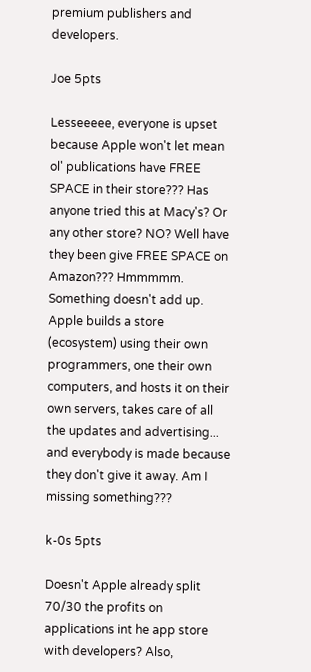premium publishers and developers.

Joe 5pts

Lesseeeee, everyone is upset because Apple won't let mean ol' publications have FREE SPACE in their store??? Has anyone tried this at Macy's? Or any other store? NO? Well have they been give FREE SPACE on Amazon??? Hmmmmm. Something doesn't add up. Apple builds a store (ecosystem) using their own programmers, one their own computers, and hosts it on their own servers, takes care of all the updates and advertising... and everybody is made because they don't give it away. Am I missing something???

k-0s 5pts

Doesn't Apple already split 70/30 the profits on applications int he app store with developers? Also,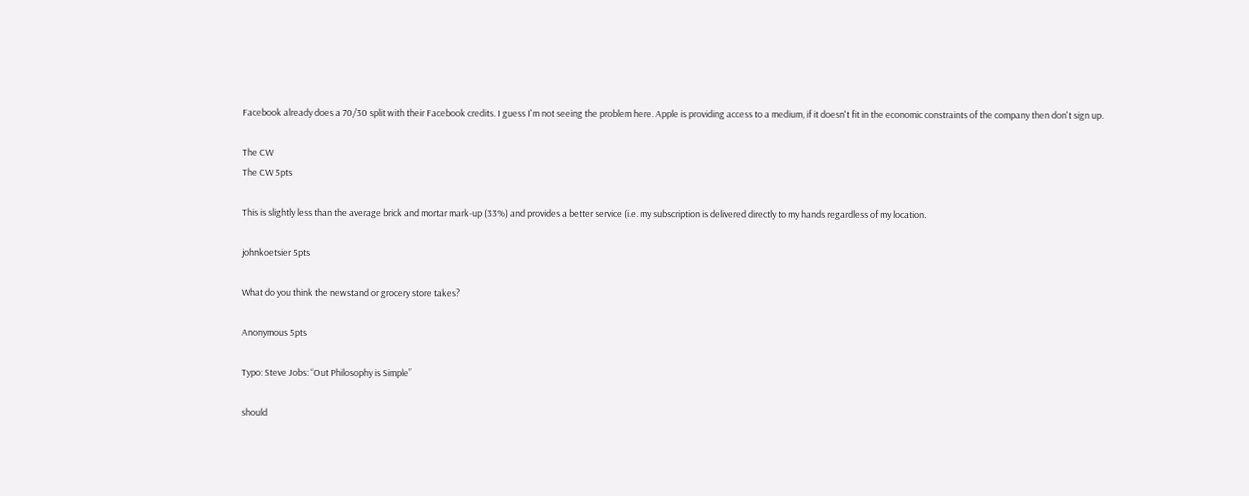Facebook already does a 70/30 split with their Facebook credits. I guess I'm not seeing the problem here. Apple is providing access to a medium, if it doesn't fit in the economic constraints of the company then don't sign up.

The CW
The CW 5pts

This is slightly less than the average brick and mortar mark-up (33%) and provides a better service (i.e. my subscription is delivered directly to my hands regardless of my location.

johnkoetsier 5pts

What do you think the newstand or grocery store takes?

Anonymous 5pts

Typo: Steve Jobs: “Out Philosophy is Simple”

should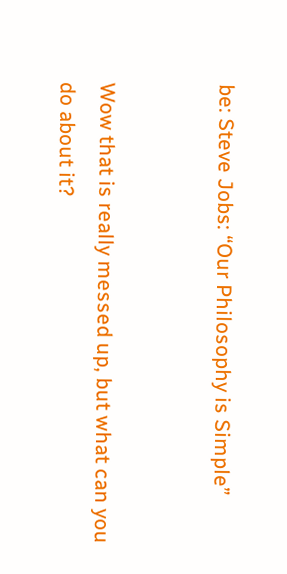be: Steve Jobs: “Our Philosophy is Simple”


Wow that is really messed up, but what can you do about it?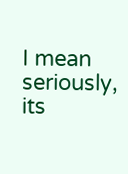I mean seriously, its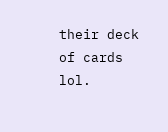their deck of cards lol.